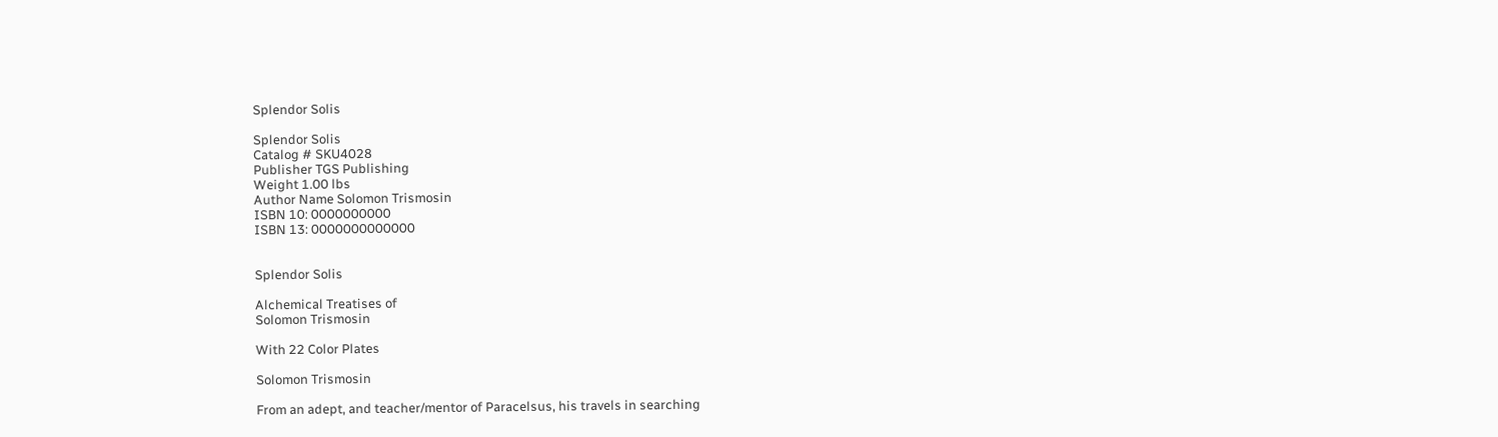Splendor Solis

Splendor Solis
Catalog # SKU4028
Publisher TGS Publishing
Weight 1.00 lbs
Author Name Solomon Trismosin
ISBN 10: 0000000000
ISBN 13: 0000000000000


Splendor Solis

Alchemical Treatises of
Solomon Trismosin

With 22 Color Plates

Solomon Trismosin

From an adept, and teacher/mentor of Paracelsus, his travels in searching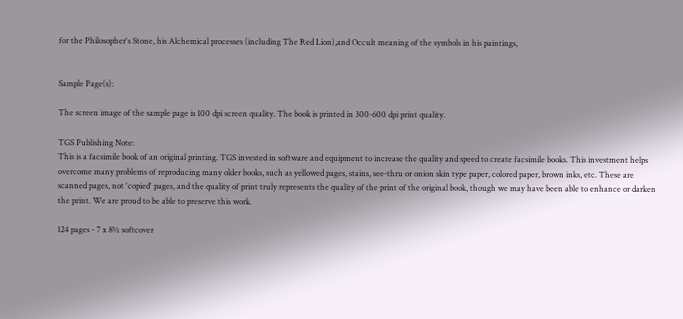for the Philosopher's Stone, his Alchemical processes (including The Red Lion),and Occult meaning of the symbols in his paintings,


Sample Page(s):

The screen image of the sample page is 100 dpi screen quality. The book is printed in 300-600 dpi print quality.

TGS Publishing Note:
This is a facsimile book of an original printing. TGS invested in software and equipment to increase the quality and speed to create facsimile books. This investment helps overcome many problems of reproducing many older books, such as yellowed pages, stains, see-thru or onion skin type paper, colored paper, brown inks, etc. These are scanned pages, not 'copied' pages, and the quality of print truly represents the quality of the print of the original book, though we may have been able to enhance or darken the print. We are proud to be able to preserve this work.

124 pages - 7 x 8½ softcover